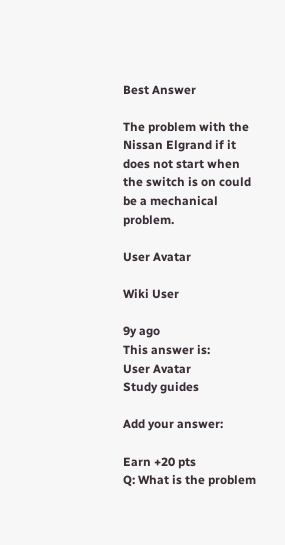Best Answer

The problem with the Nissan Elgrand if it does not start when the switch is on could be a mechanical problem.

User Avatar

Wiki User

9y ago
This answer is:
User Avatar
Study guides

Add your answer:

Earn +20 pts
Q: What is the problem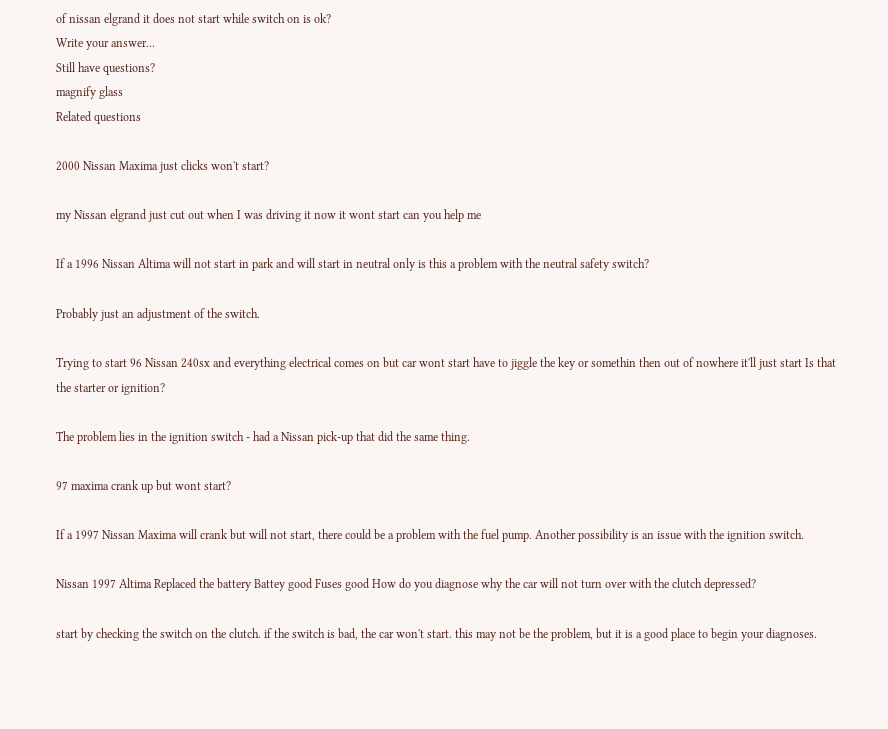of nissan elgrand it does not start while switch on is ok?
Write your answer...
Still have questions?
magnify glass
Related questions

2000 Nissan Maxima just clicks won't start?

my Nissan elgrand just cut out when I was driving it now it wont start can you help me

If a 1996 Nissan Altima will not start in park and will start in neutral only is this a problem with the neutral safety switch?

Probably just an adjustment of the switch.

Trying to start 96 Nissan 240sx and everything electrical comes on but car wont start have to jiggle the key or somethin then out of nowhere it'll just start Is that the starter or ignition?

The problem lies in the ignition switch - had a Nissan pick-up that did the same thing.

97 maxima crank up but wont start?

If a 1997 Nissan Maxima will crank but will not start, there could be a problem with the fuel pump. Another possibility is an issue with the ignition switch.

Nissan 1997 Altima Replaced the battery Battey good Fuses good How do you diagnose why the car will not turn over with the clutch depressed?

start by checking the switch on the clutch. if the switch is bad, the car won't start. this may not be the problem, but it is a good place to begin your diagnoses.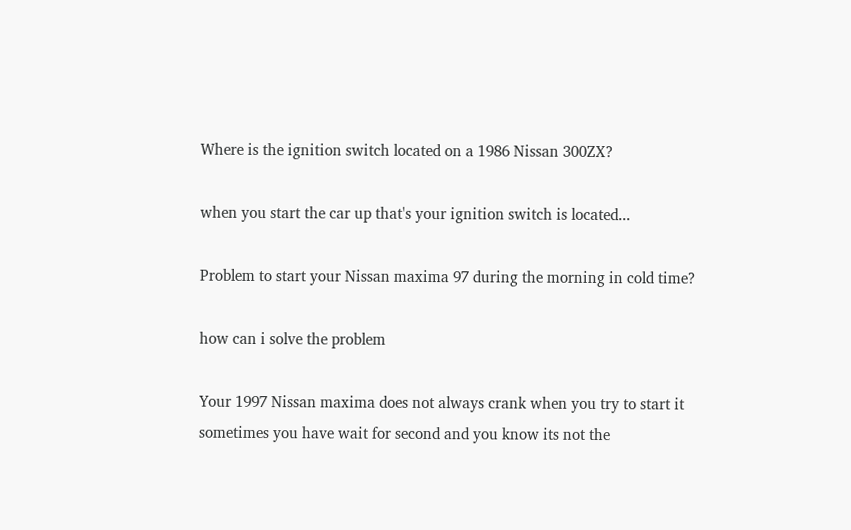Where is the ignition switch located on a 1986 Nissan 300ZX?

when you start the car up that's your ignition switch is located...

Problem to start your Nissan maxima 97 during the morning in cold time?

how can i solve the problem

Your 1997 Nissan maxima does not always crank when you try to start it sometimes you have wait for second and you know its not the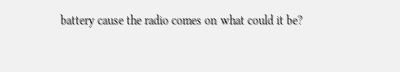battery cause the radio comes on what could it be?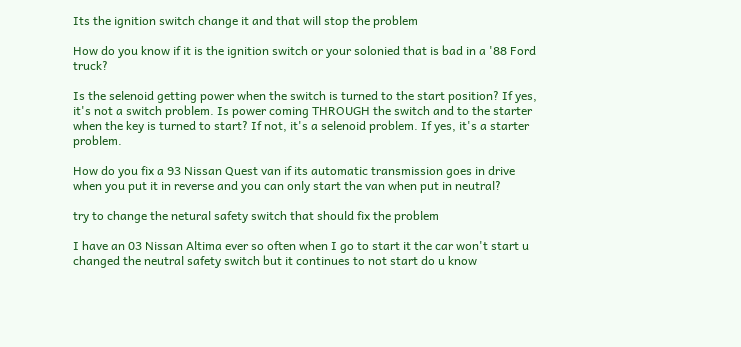Its the ignition switch change it and that will stop the problem

How do you know if it is the ignition switch or your solonied that is bad in a '88 Ford truck?

Is the selenoid getting power when the switch is turned to the start position? If yes, it's not a switch problem. Is power coming THROUGH the switch and to the starter when the key is turned to start? If not, it's a selenoid problem. If yes, it's a starter problem.

How do you fix a 93 Nissan Quest van if its automatic transmission goes in drive when you put it in reverse and you can only start the van when put in neutral?

try to change the netural safety switch that should fix the problem

I have an 03 Nissan Altima ever so often when I go to start it the car won't start u changed the neutral safety switch but it continues to not start do u know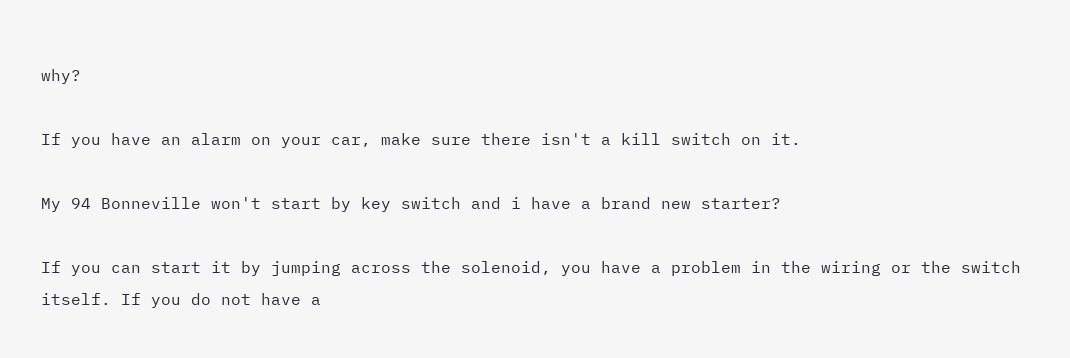why?

If you have an alarm on your car, make sure there isn't a kill switch on it.

My 94 Bonneville won't start by key switch and i have a brand new starter?

If you can start it by jumping across the solenoid, you have a problem in the wiring or the switch itself. If you do not have a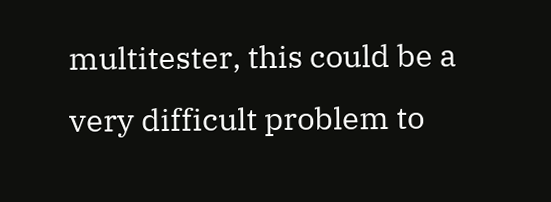multitester, this could be a very difficult problem to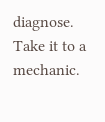diagnose. Take it to a mechanic.